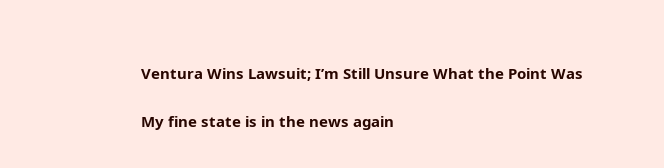Ventura Wins Lawsuit; I’m Still Unsure What the Point Was

My fine state is in the news again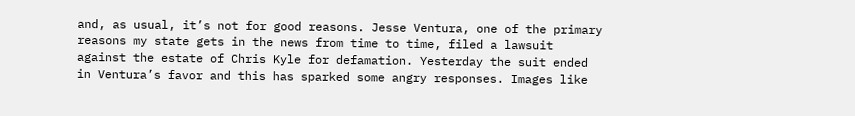and, as usual, it’s not for good reasons. Jesse Ventura, one of the primary reasons my state gets in the news from time to time, filed a lawsuit against the estate of Chris Kyle for defamation. Yesterday the suit ended in Ventura’s favor and this has sparked some angry responses. Images like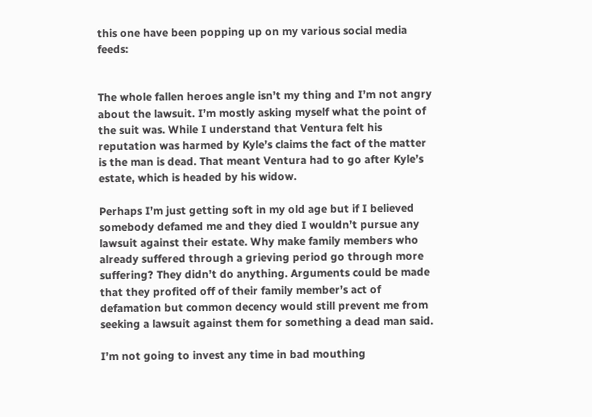this one have been popping up on my various social media feeds:


The whole fallen heroes angle isn’t my thing and I’m not angry about the lawsuit. I’m mostly asking myself what the point of the suit was. While I understand that Ventura felt his reputation was harmed by Kyle’s claims the fact of the matter is the man is dead. That meant Ventura had to go after Kyle’s estate, which is headed by his widow.

Perhaps I’m just getting soft in my old age but if I believed somebody defamed me and they died I wouldn’t pursue any lawsuit against their estate. Why make family members who already suffered through a grieving period go through more suffering? They didn’t do anything. Arguments could be made that they profited off of their family member’s act of defamation but common decency would still prevent me from seeking a lawsuit against them for something a dead man said.

I’m not going to invest any time in bad mouthing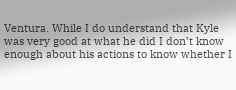Ventura. While I do understand that Kyle was very good at what he did I don’t know enough about his actions to know whether I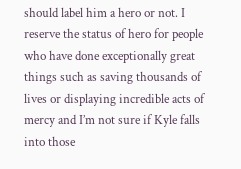should label him a hero or not. I reserve the status of hero for people who have done exceptionally great things such as saving thousands of lives or displaying incredible acts of mercy and I’m not sure if Kyle falls into those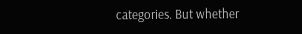categories. But whether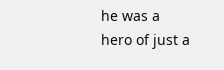he was a hero of just a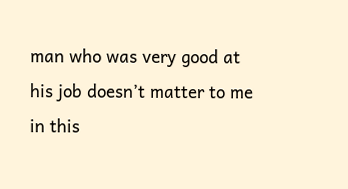man who was very good at his job doesn’t matter to me in this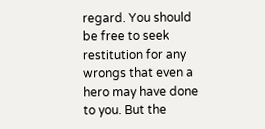regard. You should be free to seek restitution for any wrongs that even a hero may have done to you. But the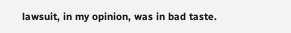lawsuit, in my opinion, was in bad taste.